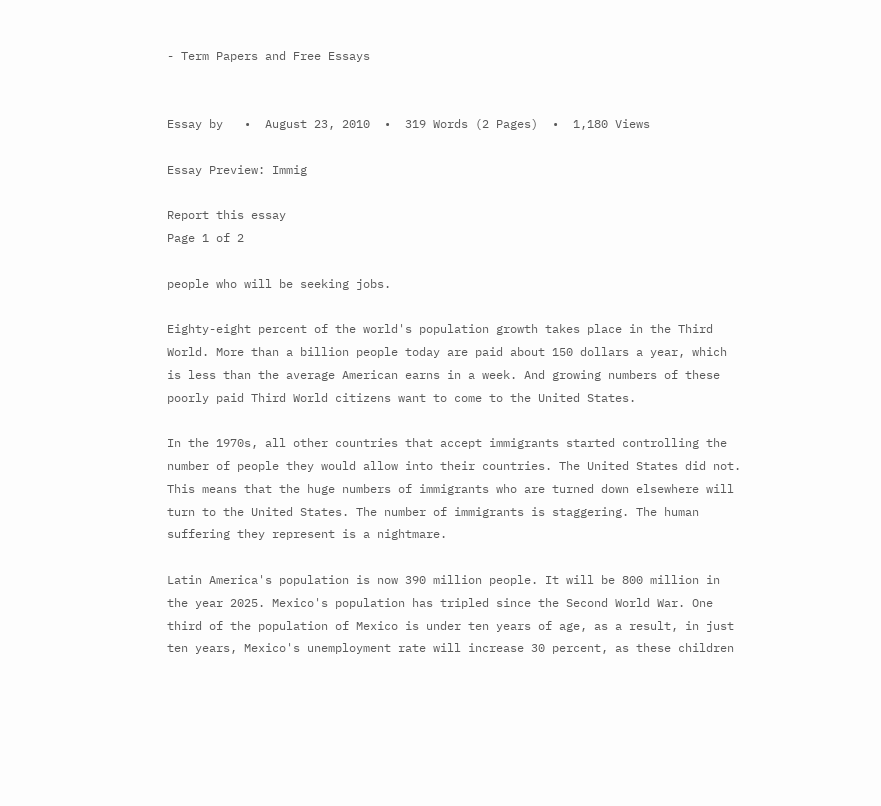- Term Papers and Free Essays


Essay by   •  August 23, 2010  •  319 Words (2 Pages)  •  1,180 Views

Essay Preview: Immig

Report this essay
Page 1 of 2

people who will be seeking jobs.

Eighty-eight percent of the world's population growth takes place in the Third World. More than a billion people today are paid about 150 dollars a year, which is less than the average American earns in a week. And growing numbers of these poorly paid Third World citizens want to come to the United States.

In the 1970s, all other countries that accept immigrants started controlling the number of people they would allow into their countries. The United States did not. This means that the huge numbers of immigrants who are turned down elsewhere will turn to the United States. The number of immigrants is staggering. The human suffering they represent is a nightmare.

Latin America's population is now 390 million people. It will be 800 million in the year 2025. Mexico's population has tripled since the Second World War. One third of the population of Mexico is under ten years of age, as a result, in just ten years, Mexico's unemployment rate will increase 30 percent, as these children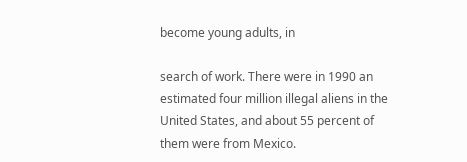become young adults, in

search of work. There were in 1990 an estimated four million illegal aliens in the United States, and about 55 percent of them were from Mexico.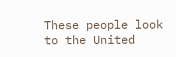These people look to the United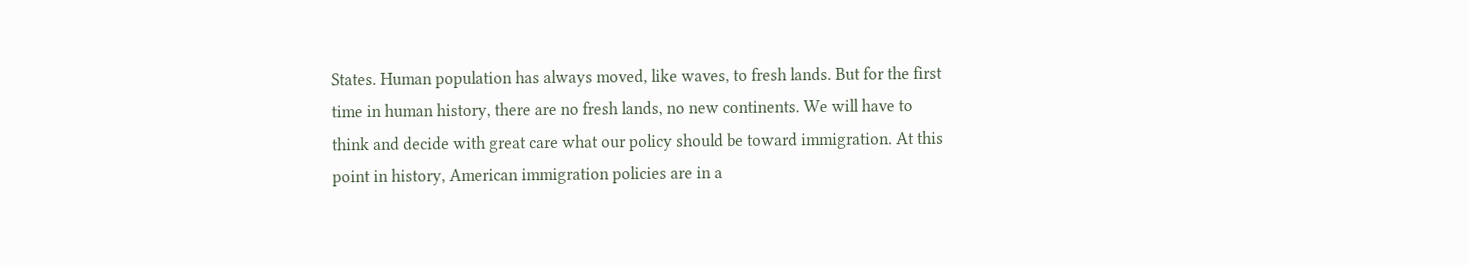States. Human population has always moved, like waves, to fresh lands. But for the first time in human history, there are no fresh lands, no new continents. We will have to think and decide with great care what our policy should be toward immigration. At this point in history, American immigration policies are in a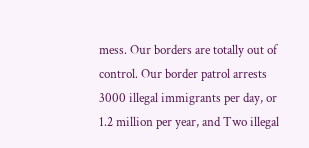mess. Our borders are totally out of control. Our border patrol arrests 3000 illegal immigrants per day, or 1.2 million per year, and Two illegal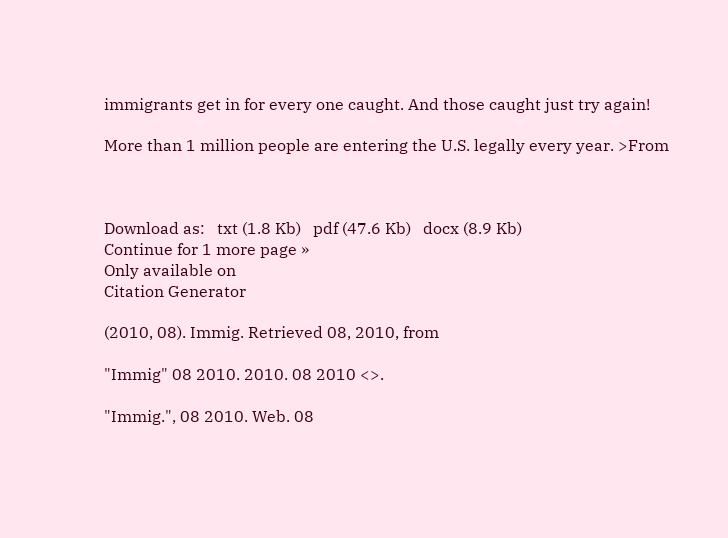immigrants get in for every one caught. And those caught just try again!

More than 1 million people are entering the U.S. legally every year. >From



Download as:   txt (1.8 Kb)   pdf (47.6 Kb)   docx (8.9 Kb)
Continue for 1 more page »
Only available on
Citation Generator

(2010, 08). Immig. Retrieved 08, 2010, from

"Immig" 08 2010. 2010. 08 2010 <>.

"Immig.", 08 2010. Web. 08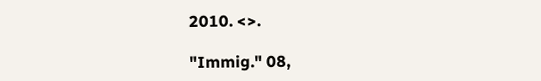2010. <>.

"Immig." 08,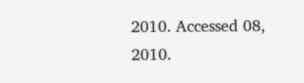2010. Accessed 08, 2010.